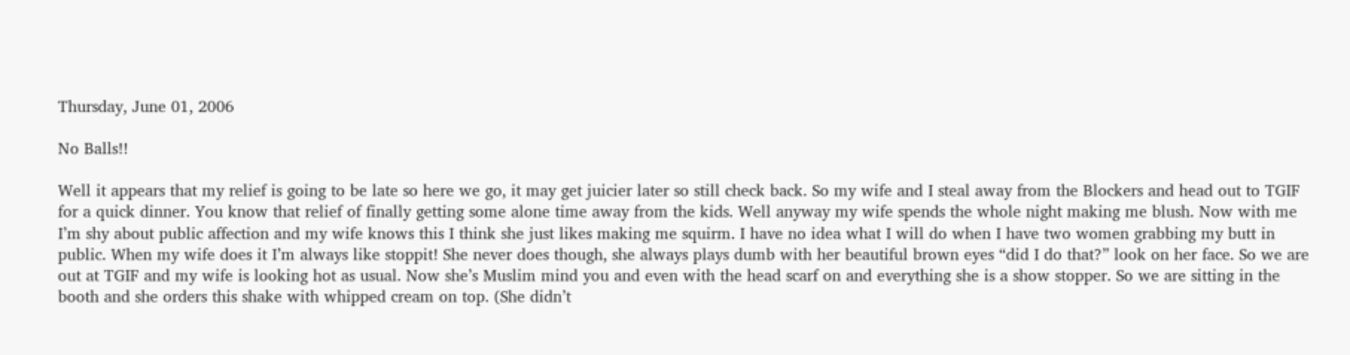Thursday, June 01, 2006

No Balls!!

Well it appears that my relief is going to be late so here we go, it may get juicier later so still check back. So my wife and I steal away from the Blockers and head out to TGIF for a quick dinner. You know that relief of finally getting some alone time away from the kids. Well anyway my wife spends the whole night making me blush. Now with me I’m shy about public affection and my wife knows this I think she just likes making me squirm. I have no idea what I will do when I have two women grabbing my butt in public. When my wife does it I’m always like stoppit! She never does though, she always plays dumb with her beautiful brown eyes “did I do that?” look on her face. So we are out at TGIF and my wife is looking hot as usual. Now she’s Muslim mind you and even with the head scarf on and everything she is a show stopper. So we are sitting in the booth and she orders this shake with whipped cream on top. (She didn’t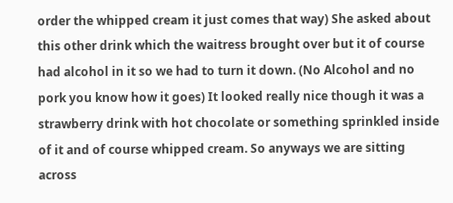order the whipped cream it just comes that way) She asked about this other drink which the waitress brought over but it of course had alcohol in it so we had to turn it down. (No Alcohol and no pork you know how it goes) It looked really nice though it was a strawberry drink with hot chocolate or something sprinkled inside of it and of course whipped cream. So anyways we are sitting across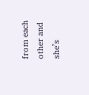from each other and she’s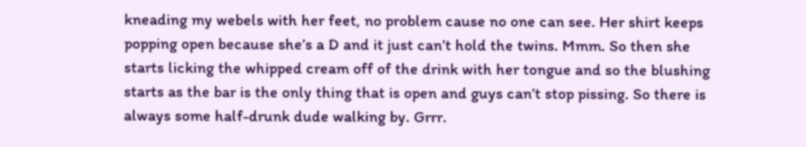kneading my webels with her feet, no problem cause no one can see. Her shirt keeps popping open because she’s a D and it just can’t hold the twins. Mmm. So then she starts licking the whipped cream off of the drink with her tongue and so the blushing starts as the bar is the only thing that is open and guys can’t stop pissing. So there is always some half-drunk dude walking by. Grrr.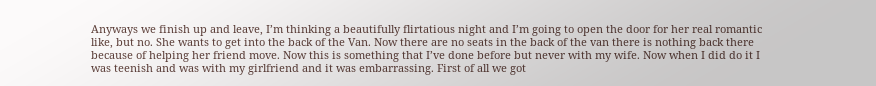Anyways we finish up and leave, I’m thinking a beautifully flirtatious night and I’m going to open the door for her real romantic like, but no. She wants to get into the back of the Van. Now there are no seats in the back of the van there is nothing back there because of helping her friend move. Now this is something that I’ve done before but never with my wife. Now when I did do it I was teenish and was with my girlfriend and it was embarrassing. First of all we got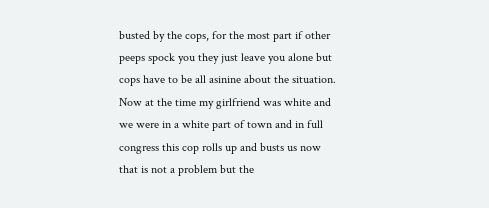busted by the cops, for the most part if other peeps spock you they just leave you alone but cops have to be all asinine about the situation. Now at the time my girlfriend was white and we were in a white part of town and in full congress this cop rolls up and busts us now that is not a problem but the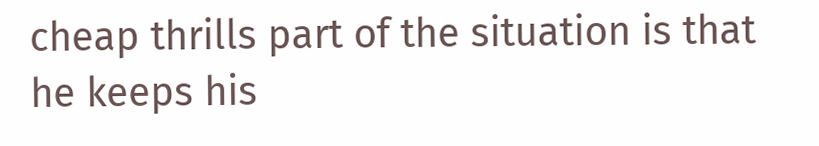cheap thrills part of the situation is that he keeps his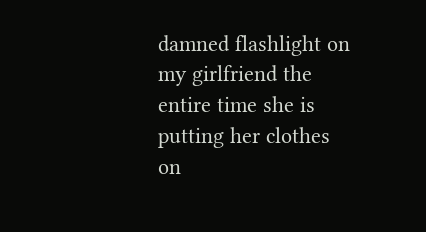damned flashlight on my girlfriend the entire time she is putting her clothes on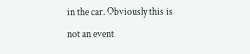in the car. Obviously this is not an event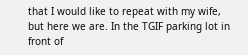that I would like to repeat with my wife, but here we are. In the TGIF parking lot in front of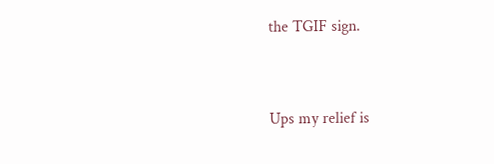the TGIF sign.


Ups my relief is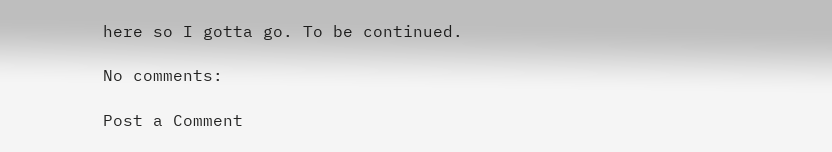here so I gotta go. To be continued.

No comments:

Post a Comment